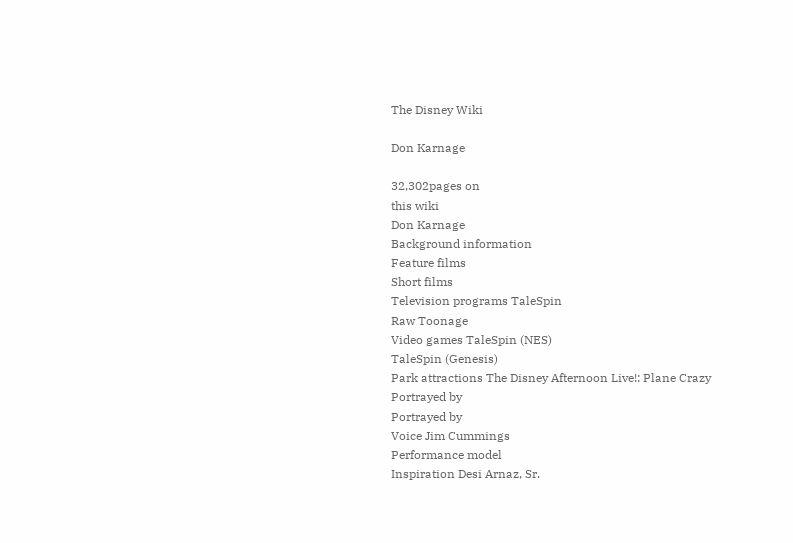The Disney Wiki

Don Karnage

32,302pages on
this wiki
Don Karnage
Background information
Feature films
Short films
Television programs TaleSpin
Raw Toonage
Video games TaleSpin (NES)
TaleSpin (Genesis)
Park attractions The Disney Afternoon Live!: Plane Crazy
Portrayed by
Portrayed by
Voice Jim Cummings
Performance model
Inspiration Desi Arnaz, Sr.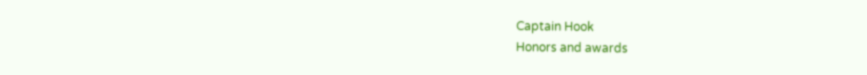Captain Hook
Honors and awards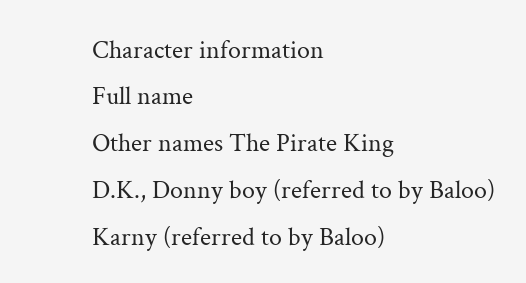Character information
Full name
Other names The Pirate King
D.K., Donny boy (referred to by Baloo)
Karny (referred to by Baloo)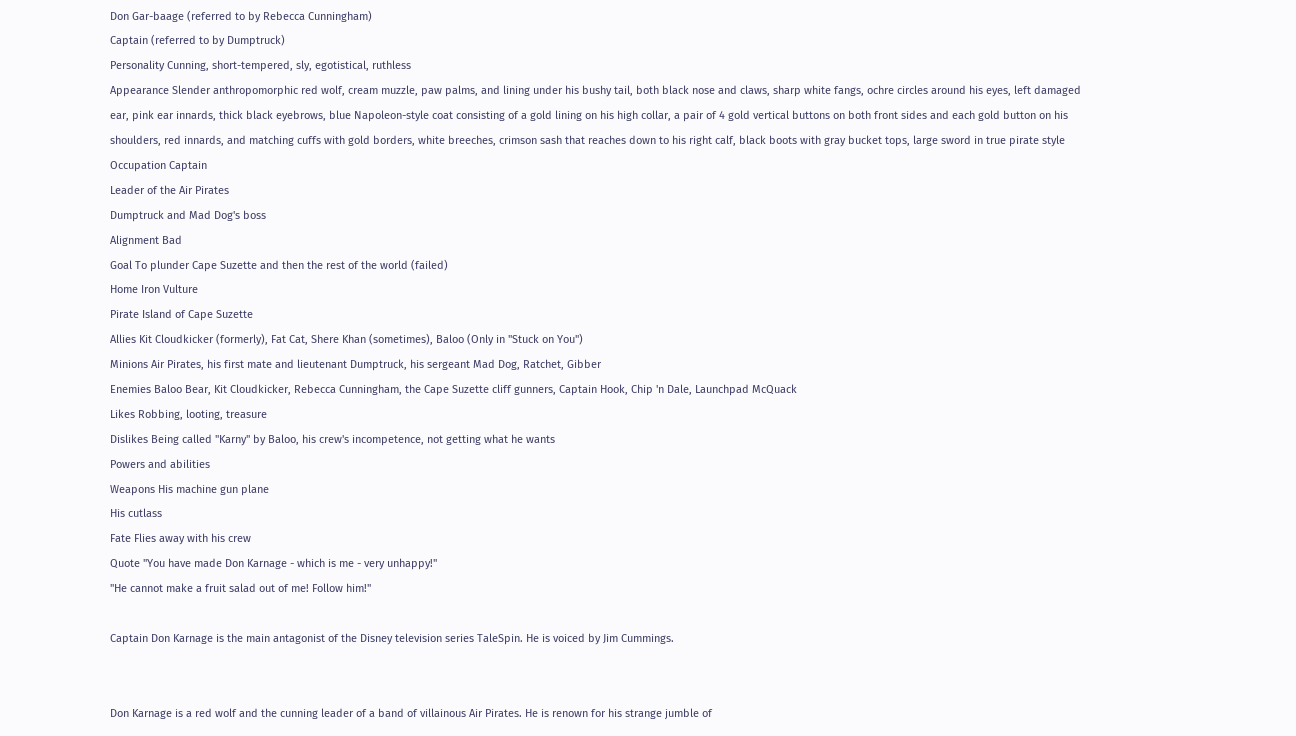Don Gar-baage (referred to by Rebecca Cunningham)
Captain (referred to by Dumptruck)
Personality Cunning, short-tempered, sly, egotistical, ruthless
Appearance Slender anthropomorphic red wolf, cream muzzle, paw palms, and lining under his bushy tail, both black nose and claws, sharp white fangs, ochre circles around his eyes, left damaged ear, pink ear innards, thick black eyebrows, blue Napoleon-style coat consisting of a gold lining on his high collar, a pair of 4 gold vertical buttons on both front sides and each gold button on his shoulders, red innards, and matching cuffs with gold borders, white breeches, crimson sash that reaches down to his right calf, black boots with gray bucket tops, large sword in true pirate style
Occupation Captain
Leader of the Air Pirates
Dumptruck and Mad Dog's boss
Alignment Bad
Goal To plunder Cape Suzette and then the rest of the world (failed)
Home Iron Vulture
Pirate Island of Cape Suzette
Allies Kit Cloudkicker (formerly), Fat Cat, Shere Khan (sometimes), Baloo (Only in "Stuck on You")
Minions Air Pirates, his first mate and lieutenant Dumptruck, his sergeant Mad Dog, Ratchet, Gibber
Enemies Baloo Bear, Kit Cloudkicker, Rebecca Cunningham, the Cape Suzette cliff gunners, Captain Hook, Chip 'n Dale, Launchpad McQuack
Likes Robbing, looting, treasure
Dislikes Being called "Karny" by Baloo, his crew's incompetence, not getting what he wants
Powers and abilities
Weapons His machine gun plane
His cutlass
Fate Flies away with his crew
Quote "You have made Don Karnage - which is me - very unhappy!"
"He cannot make a fruit salad out of me! Follow him!"

Captain Don Karnage is the main antagonist of the Disney television series TaleSpin. He is voiced by Jim Cummings.


Don Karnage is a red wolf and the cunning leader of a band of villainous Air Pirates. He is renown for his strange jumble of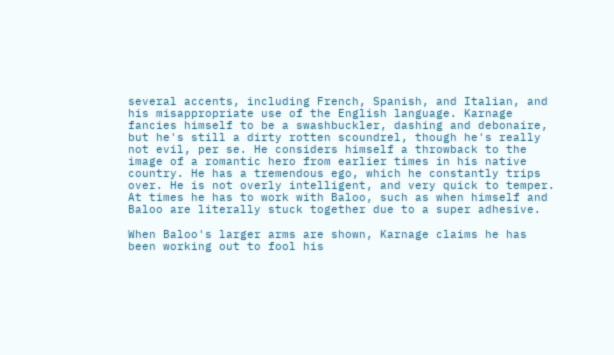several accents, including French, Spanish, and Italian, and his misappropriate use of the English language. Karnage fancies himself to be a swashbuckler, dashing and debonaire, but he's still a dirty rotten scoundrel, though he's really not evil, per se. He considers himself a throwback to the image of a romantic hero from earlier times in his native country. He has a tremendous ego, which he constantly trips over. He is not overly intelligent, and very quick to temper. At times he has to work with Baloo, such as when himself and Baloo are literally stuck together due to a super adhesive.

When Baloo's larger arms are shown, Karnage claims he has been working out to fool his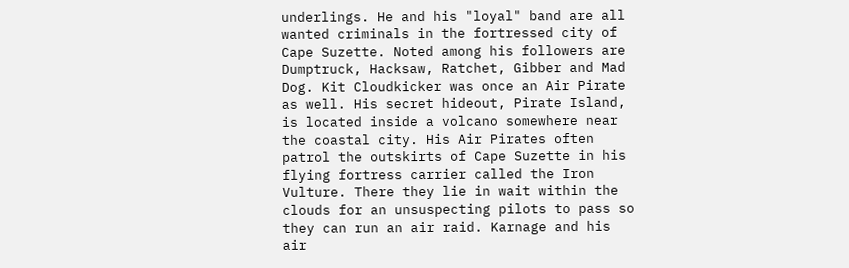underlings. He and his "loyal" band are all wanted criminals in the fortressed city of Cape Suzette. Noted among his followers are Dumptruck, Hacksaw, Ratchet, Gibber and Mad Dog. Kit Cloudkicker was once an Air Pirate as well. His secret hideout, Pirate Island, is located inside a volcano somewhere near the coastal city. His Air Pirates often patrol the outskirts of Cape Suzette in his flying fortress carrier called the Iron Vulture. There they lie in wait within the clouds for an unsuspecting pilots to pass so they can run an air raid. Karnage and his air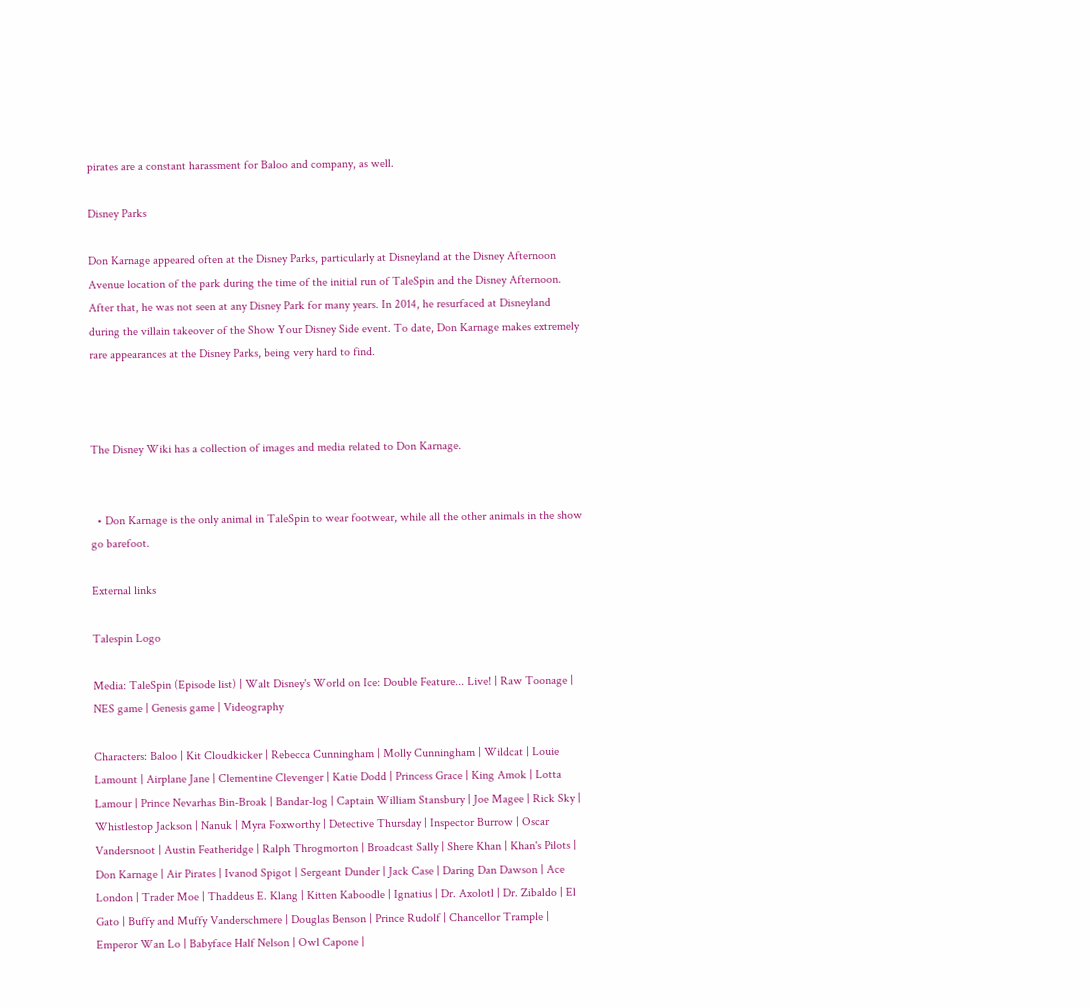pirates are a constant harassment for Baloo and company, as well.

Disney Parks

Don Karnage appeared often at the Disney Parks, particularly at Disneyland at the Disney Afternoon Avenue location of the park during the time of the initial run of TaleSpin and the Disney Afternoon. After that, he was not seen at any Disney Park for many years. In 2014, he resurfaced at Disneyland during the villain takeover of the Show Your Disney Side event. To date, Don Karnage makes extremely rare appearances at the Disney Parks, being very hard to find.



The Disney Wiki has a collection of images and media related to Don Karnage.


  • Don Karnage is the only animal in TaleSpin to wear footwear, while all the other animals in the show go barefoot.

External links

Talespin Logo

Media: TaleSpin (Episode list) | Walt Disney's World on Ice: Double Feature... Live! | Raw Toonage | NES game | Genesis game | Videography

Characters: Baloo | Kit Cloudkicker | Rebecca Cunningham | Molly Cunningham | Wildcat | Louie Lamount | Airplane Jane | Clementine Clevenger | Katie Dodd | Princess Grace | King Amok | Lotta Lamour | Prince Nevarhas Bin-Broak | Bandar-log | Captain William Stansbury | Joe Magee | Rick Sky | Whistlestop Jackson | Nanuk | Myra Foxworthy | Detective Thursday | Inspector Burrow | Oscar Vandersnoot | Austin Featheridge | Ralph Throgmorton | Broadcast Sally | Shere Khan | Khan's Pilots | Don Karnage | Air Pirates | Ivanod Spigot | Sergeant Dunder | Jack Case | Daring Dan Dawson | Ace London | Trader Moe | Thaddeus E. Klang | Kitten Kaboodle | Ignatius | Dr. Axolotl | Dr. Zibaldo | El Gato | Buffy and Muffy Vanderschmere | Douglas Benson | Prince Rudolf | Chancellor Trample | Emperor Wan Lo | Babyface Half Nelson | Owl Capone |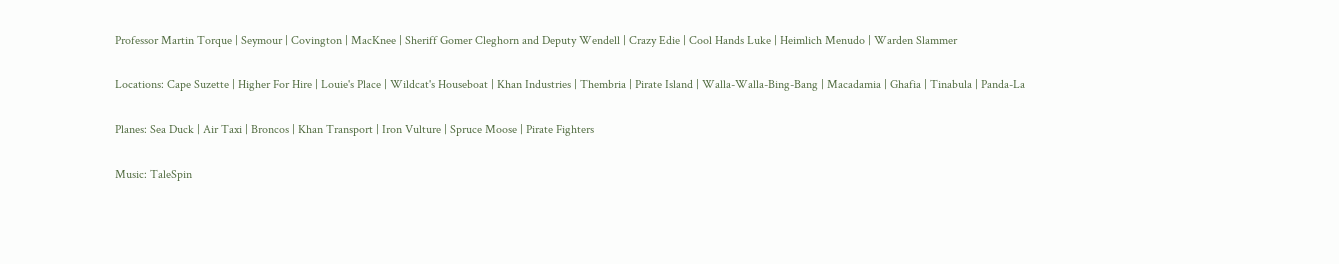Professor Martin Torque | Seymour | Covington | MacKnee | Sheriff Gomer Cleghorn and Deputy Wendell | Crazy Edie | Cool Hands Luke | Heimlich Menudo | Warden Slammer

Locations: Cape Suzette | Higher For Hire | Louie's Place | Wildcat's Houseboat | Khan Industries | Thembria | Pirate Island | Walla-Walla-Bing-Bang | Macadamia | Ghafia | Tinabula | Panda-La

Planes: Sea Duck | Air Taxi | Broncos | Khan Transport | Iron Vulture | Spruce Moose | Pirate Fighters

Music: TaleSpin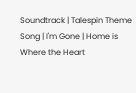Soundtrack | Talespin Theme Song | I'm Gone | Home is Where the Heart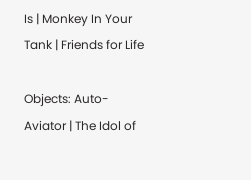Is | Monkey In Your Tank | Friends for Life

Objects: Auto-Aviator | The Idol of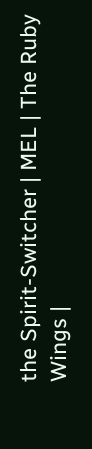the Spirit-Switcher | MEL | The Ruby Wings |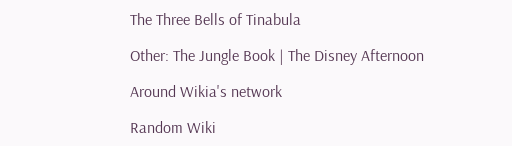The Three Bells of Tinabula

Other: The Jungle Book | The Disney Afternoon

Around Wikia's network

Random Wiki